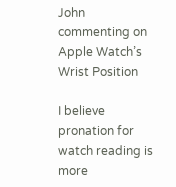John commenting on Apple Watch’s Wrist Position

I believe pronation for watch reading is more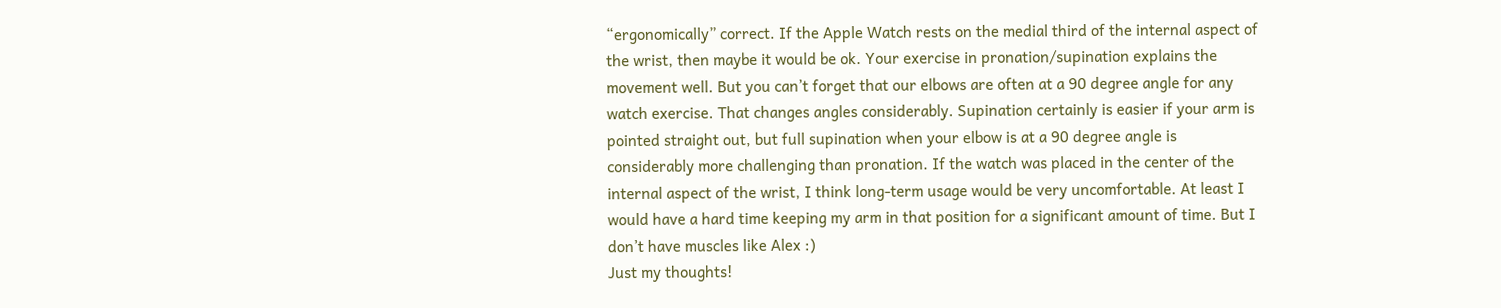“ergonomically” correct. If the Apple Watch rests on the medial third of the internal aspect of the wrist, then maybe it would be ok. Your exercise in pronation/supination explains the movement well. But you can’t forget that our elbows are often at a 90 degree angle for any watch exercise. That changes angles considerably. Supination certainly is easier if your arm is pointed straight out, but full supination when your elbow is at a 90 degree angle is considerably more challenging than pronation. If the watch was placed in the center of the internal aspect of the wrist, I think long-term usage would be very uncomfortable. At least I would have a hard time keeping my arm in that position for a significant amount of time. But I don’t have muscles like Alex :)
Just my thoughts!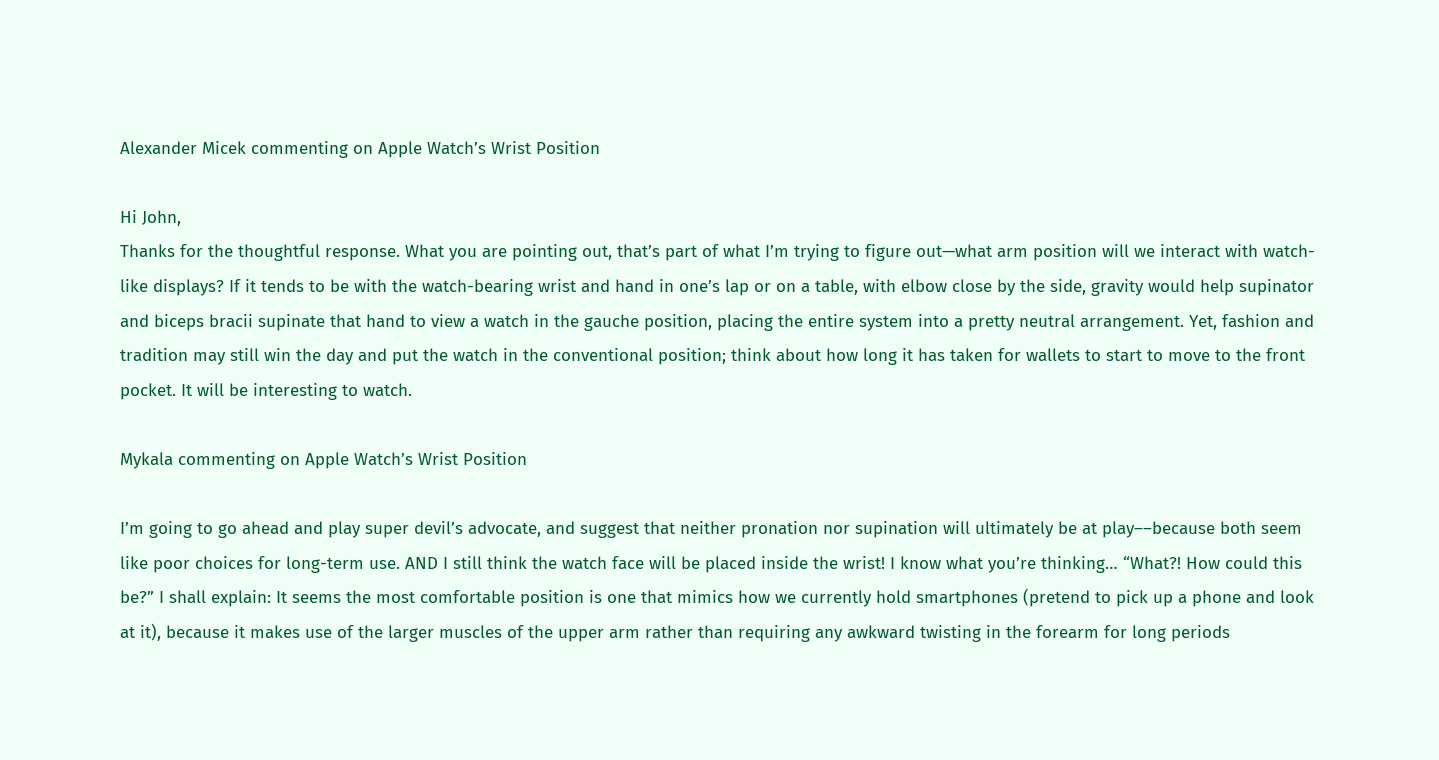Alexander Micek commenting on Apple Watch’s Wrist Position

Hi John,
Thanks for the thoughtful response. What you are pointing out, that’s part of what I’m trying to figure out—what arm position will we interact with watch-like displays? If it tends to be with the watch-bearing wrist and hand in one’s lap or on a table, with elbow close by the side, gravity would help supinator and biceps bracii supinate that hand to view a watch in the gauche position, placing the entire system into a pretty neutral arrangement. Yet, fashion and tradition may still win the day and put the watch in the conventional position; think about how long it has taken for wallets to start to move to the front pocket. It will be interesting to watch.

Mykala commenting on Apple Watch’s Wrist Position

I’m going to go ahead and play super devil’s advocate, and suggest that neither pronation nor supination will ultimately be at play––because both seem like poor choices for long-term use. AND I still think the watch face will be placed inside the wrist! I know what you’re thinking… “What?! How could this be?” I shall explain: It seems the most comfortable position is one that mimics how we currently hold smartphones (pretend to pick up a phone and look at it), because it makes use of the larger muscles of the upper arm rather than requiring any awkward twisting in the forearm for long periods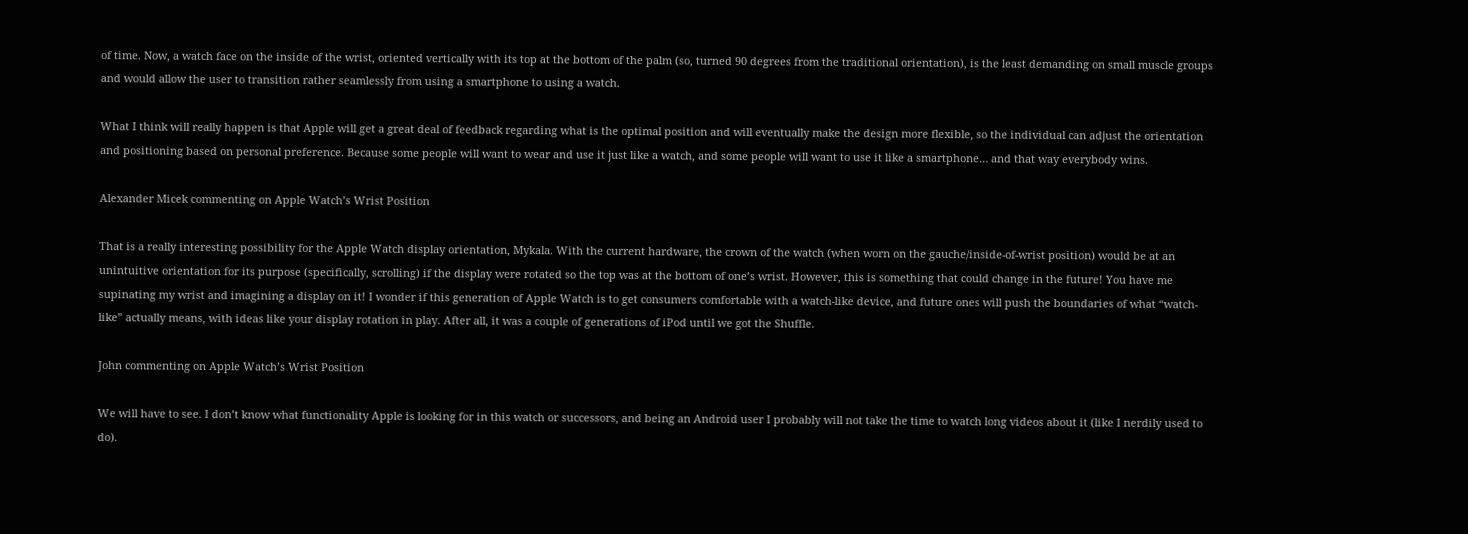of time. Now, a watch face on the inside of the wrist, oriented vertically with its top at the bottom of the palm (so, turned 90 degrees from the traditional orientation), is the least demanding on small muscle groups and would allow the user to transition rather seamlessly from using a smartphone to using a watch.

What I think will really happen is that Apple will get a great deal of feedback regarding what is the optimal position and will eventually make the design more flexible, so the individual can adjust the orientation and positioning based on personal preference. Because some people will want to wear and use it just like a watch, and some people will want to use it like a smartphone… and that way everybody wins.

Alexander Micek commenting on Apple Watch’s Wrist Position

That is a really interesting possibility for the Apple Watch display orientation, Mykala. With the current hardware, the crown of the watch (when worn on the gauche/inside-of-wrist position) would be at an unintuitive orientation for its purpose (specifically, scrolling) if the display were rotated so the top was at the bottom of one’s wrist. However, this is something that could change in the future! You have me supinating my wrist and imagining a display on it! I wonder if this generation of Apple Watch is to get consumers comfortable with a watch-like device, and future ones will push the boundaries of what “watch-like” actually means, with ideas like your display rotation in play. After all, it was a couple of generations of iPod until we got the Shuffle.

John commenting on Apple Watch’s Wrist Position

We will have to see. I don’t know what functionality Apple is looking for in this watch or successors, and being an Android user I probably will not take the time to watch long videos about it (like I nerdily used to do).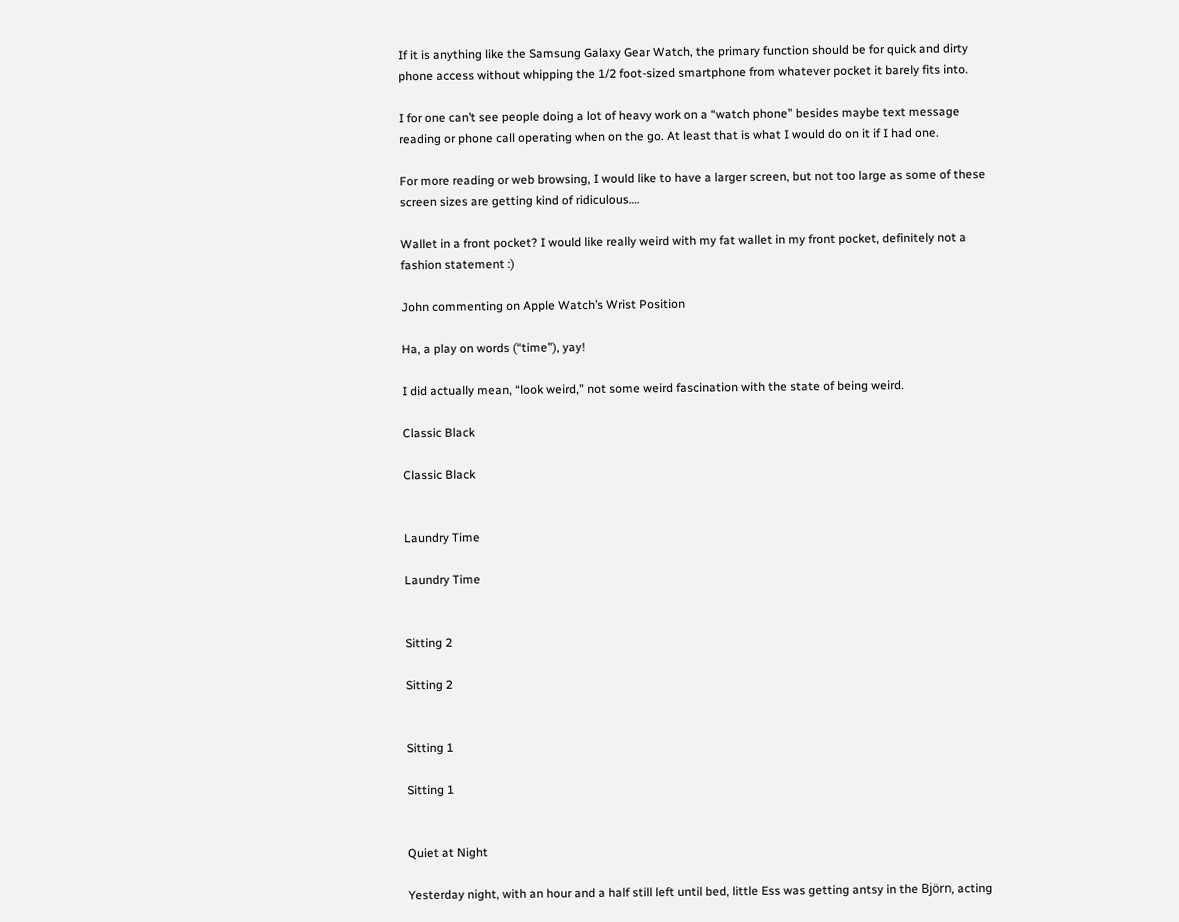If it is anything like the Samsung Galaxy Gear Watch, the primary function should be for quick and dirty phone access without whipping the 1/2 foot-sized smartphone from whatever pocket it barely fits into.

I for one can’t see people doing a lot of heavy work on a “watch phone” besides maybe text message reading or phone call operating when on the go. At least that is what I would do on it if I had one.

For more reading or web browsing, I would like to have a larger screen, but not too large as some of these screen sizes are getting kind of ridiculous….

Wallet in a front pocket? I would like really weird with my fat wallet in my front pocket, definitely not a fashion statement :)

John commenting on Apple Watch’s Wrist Position

Ha, a play on words (“time”), yay!

I did actually mean, “look weird,” not some weird fascination with the state of being weird.

Classic Black

Classic Black


Laundry Time

Laundry Time


Sitting 2

Sitting 2


Sitting 1

Sitting 1


Quiet at Night

Yesterday night, with an hour and a half still left until bed, little Ess was getting antsy in the Björn, acting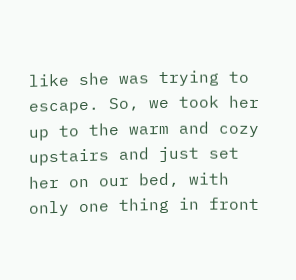like she was trying to escape. So, we took her up to the warm and cozy upstairs and just set her on our bed, with only one thing in front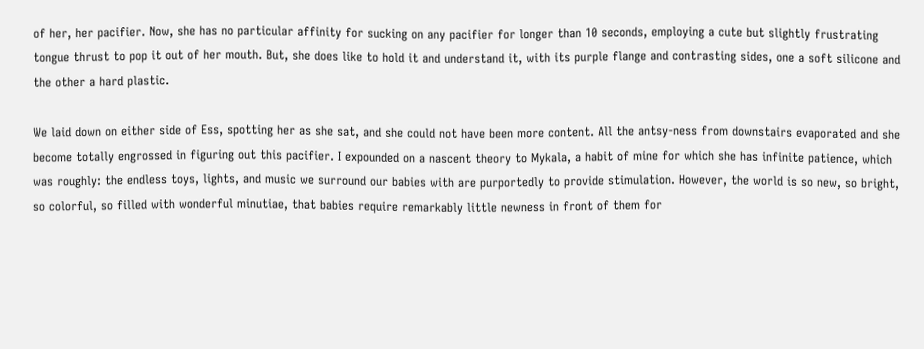of her, her pacifier. Now, she has no particular affinity for sucking on any pacifier for longer than 10 seconds, employing a cute but slightly frustrating tongue thrust to pop it out of her mouth. But, she does like to hold it and understand it, with its purple flange and contrasting sides, one a soft silicone and the other a hard plastic.

We laid down on either side of Ess, spotting her as she sat, and she could not have been more content. All the antsy-ness from downstairs evaporated and she become totally engrossed in figuring out this pacifier. I expounded on a nascent theory to Mykala, a habit of mine for which she has infinite patience, which was roughly: the endless toys, lights, and music we surround our babies with are purportedly to provide stimulation. However, the world is so new, so bright, so colorful, so filled with wonderful minutiae, that babies require remarkably little newness in front of them for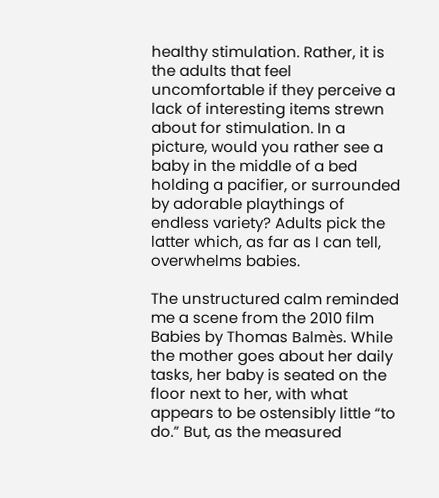healthy stimulation. Rather, it is the adults that feel uncomfortable if they perceive a lack of interesting items strewn about for stimulation. In a picture, would you rather see a baby in the middle of a bed holding a pacifier, or surrounded by adorable playthings of endless variety? Adults pick the latter which, as far as I can tell, overwhelms babies.

The unstructured calm reminded me a scene from the 2010 film Babies by Thomas Balmès. While the mother goes about her daily tasks, her baby is seated on the floor next to her, with what appears to be ostensibly little “to do.” But, as the measured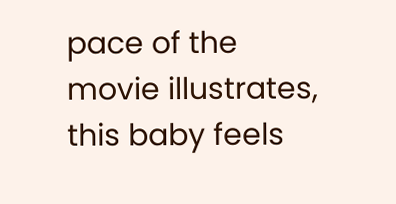pace of the movie illustrates, this baby feels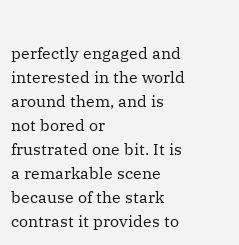perfectly engaged and interested in the world around them, and is not bored or frustrated one bit. It is a remarkable scene because of the stark contrast it provides to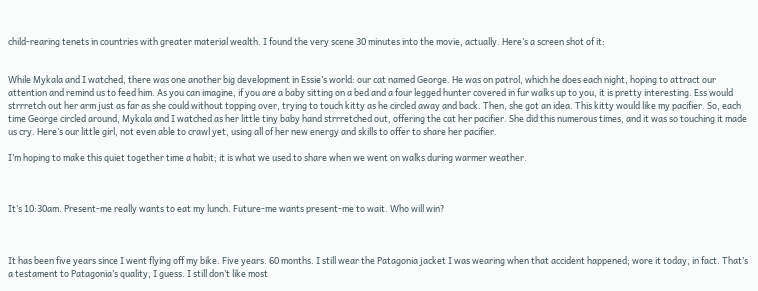child-rearing tenets in countries with greater material wealth. I found the very scene 30 minutes into the movie, actually. Here’s a screen shot of it:


While Mykala and I watched, there was one another big development in Essie’s world: our cat named George. He was on patrol, which he does each night, hoping to attract our attention and remind us to feed him. As you can imagine, if you are a baby sitting on a bed and a four legged hunter covered in fur walks up to you, it is pretty interesting. Ess would strrretch out her arm just as far as she could without topping over, trying to touch kitty as he circled away and back. Then, she got an idea. This kitty would like my pacifier. So, each time George circled around, Mykala and I watched as her little tiny baby hand strrretched out, offering the cat her pacifier. She did this numerous times, and it was so touching it made us cry. Here’s our little girl, not even able to crawl yet, using all of her new energy and skills to offer to share her pacifier.

I’m hoping to make this quiet together time a habit; it is what we used to share when we went on walks during warmer weather.



It’s 10:30am. Present-me really wants to eat my lunch. Future-me wants present-me to wait. Who will win?



It has been five years since I went flying off my bike. Five years. 60 months. I still wear the Patagonia jacket I was wearing when that accident happened; wore it today, in fact. That’s a testament to Patagonia’s quality, I guess. I still don’t like most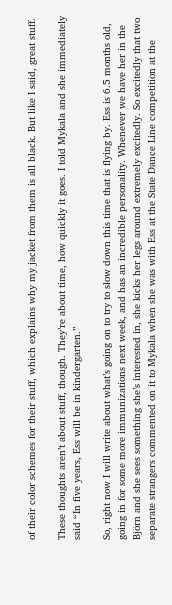of their color schemes for their stuff, which explains why my jacket from them is all black. But like I said, great stuff.

These thoughts aren’t about stuff, though. They’re about time, how quickly it goes. I told Mykala and she immediately said “In five years, Ess will be in kindergarten.”

So, right now I will write about what’s going on to try to slow down this time that is flying by. Ess is 6.5 months old, going in for some more immunizations next week, and has an incredible personality. Whenever we have her in the Björn and she sees something she’s interested in, she kicks her legs around extremely excitedly. So excitedly that two separate strangers commented on it to Mykala when she was with Ess at the State Dance Line competition at the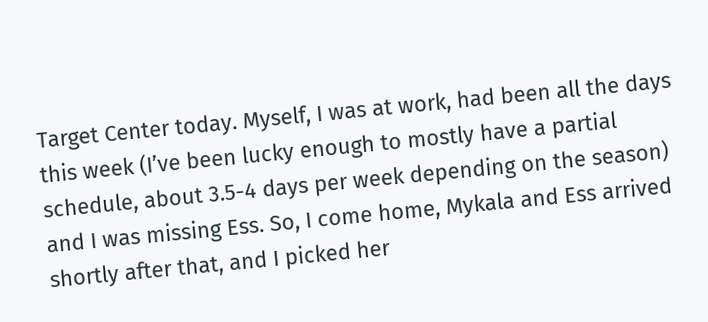Target Center today. Myself, I was at work, had been all the days this week (I’ve been lucky enough to mostly have a partial schedule, about 3.5-4 days per week depending on the season) and I was missing Ess. So, I come home, Mykala and Ess arrived shortly after that, and I picked her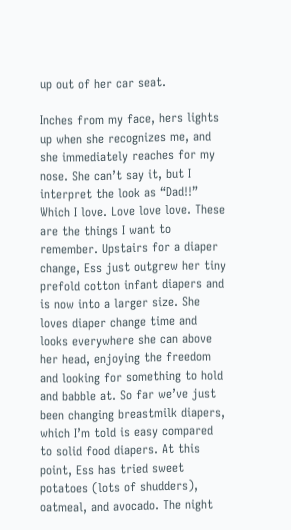up out of her car seat.

Inches from my face, hers lights up when she recognizes me, and she immediately reaches for my nose. She can’t say it, but I interpret the look as “Dad!!” Which I love. Love love love. These are the things I want to remember. Upstairs for a diaper change, Ess just outgrew her tiny prefold cotton infant diapers and is now into a larger size. She loves diaper change time and looks everywhere she can above her head, enjoying the freedom and looking for something to hold and babble at. So far we’ve just been changing breastmilk diapers, which I’m told is easy compared to solid food diapers. At this point, Ess has tried sweet potatoes (lots of shudders), oatmeal, and avocado. The night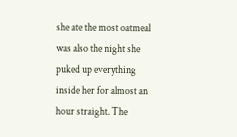she ate the most oatmeal was also the night she puked up everything inside her for almost an hour straight. The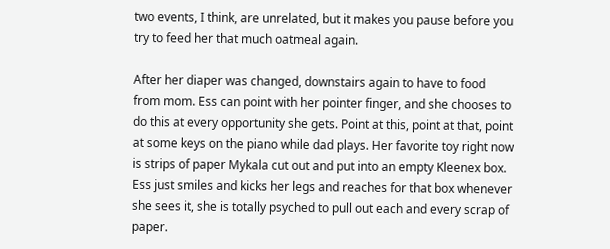two events, I think, are unrelated, but it makes you pause before you try to feed her that much oatmeal again.

After her diaper was changed, downstairs again to have to food from mom. Ess can point with her pointer finger, and she chooses to do this at every opportunity she gets. Point at this, point at that, point at some keys on the piano while dad plays. Her favorite toy right now is strips of paper Mykala cut out and put into an empty Kleenex box. Ess just smiles and kicks her legs and reaches for that box whenever she sees it, she is totally psyched to pull out each and every scrap of paper.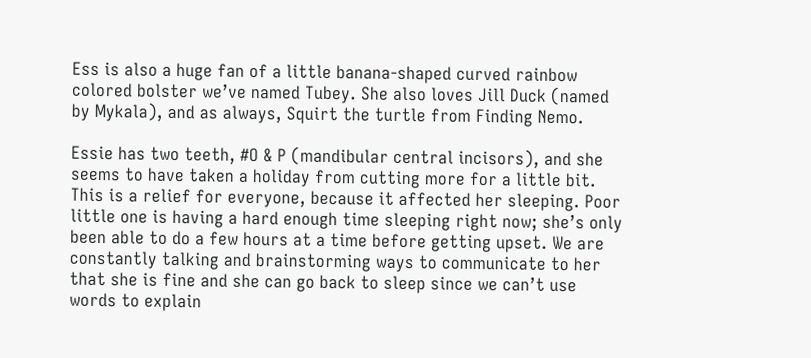Ess is also a huge fan of a little banana-shaped curved rainbow colored bolster we’ve named Tubey. She also loves Jill Duck (named by Mykala), and as always, Squirt the turtle from Finding Nemo.

Essie has two teeth, #O & P (mandibular central incisors), and she seems to have taken a holiday from cutting more for a little bit. This is a relief for everyone, because it affected her sleeping. Poor little one is having a hard enough time sleeping right now; she’s only been able to do a few hours at a time before getting upset. We are constantly talking and brainstorming ways to communicate to her that she is fine and she can go back to sleep since we can’t use words to explain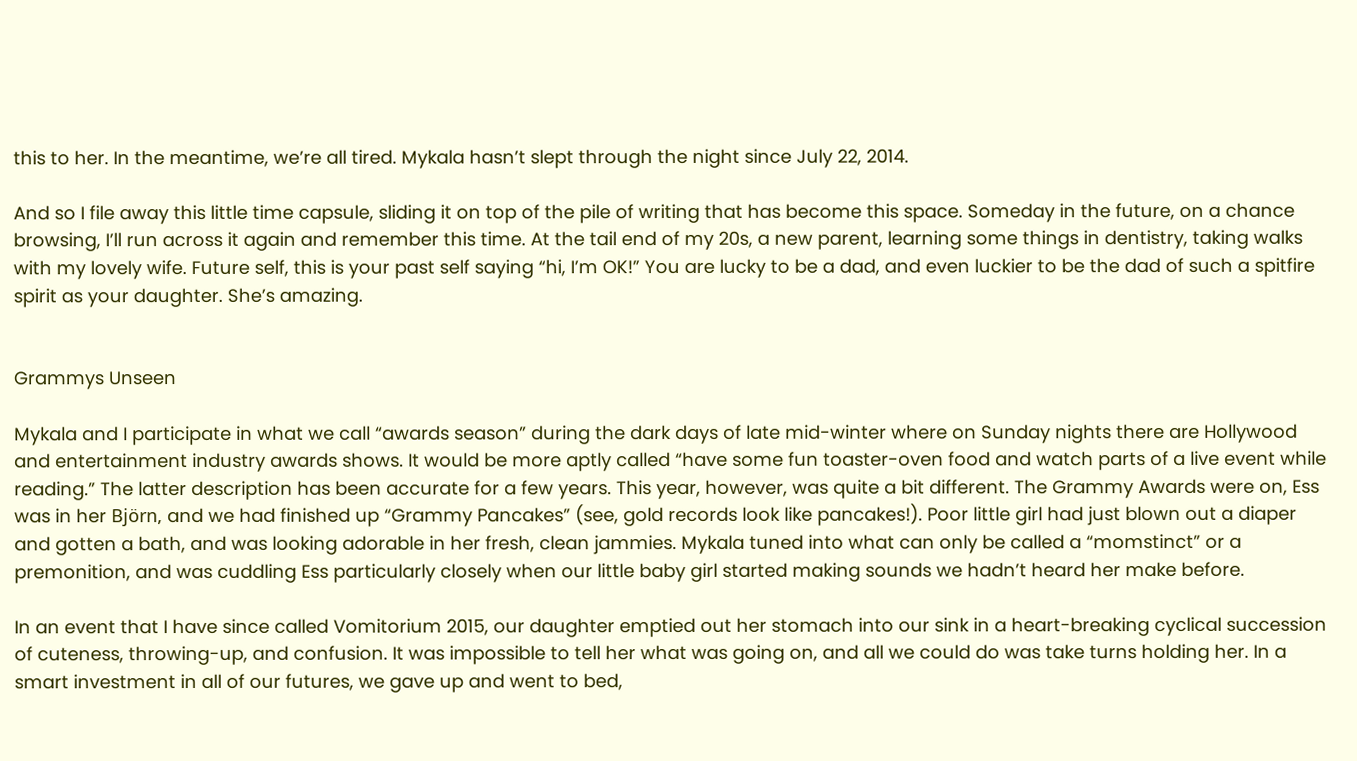this to her. In the meantime, we’re all tired. Mykala hasn’t slept through the night since July 22, 2014.

And so I file away this little time capsule, sliding it on top of the pile of writing that has become this space. Someday in the future, on a chance browsing, I’ll run across it again and remember this time. At the tail end of my 20s, a new parent, learning some things in dentistry, taking walks with my lovely wife. Future self, this is your past self saying “hi, I’m OK!” You are lucky to be a dad, and even luckier to be the dad of such a spitfire spirit as your daughter. She’s amazing.


Grammys Unseen

Mykala and I participate in what we call “awards season” during the dark days of late mid-winter where on Sunday nights there are Hollywood and entertainment industry awards shows. It would be more aptly called “have some fun toaster-oven food and watch parts of a live event while reading.” The latter description has been accurate for a few years. This year, however, was quite a bit different. The Grammy Awards were on, Ess was in her Björn, and we had finished up “Grammy Pancakes” (see, gold records look like pancakes!). Poor little girl had just blown out a diaper and gotten a bath, and was looking adorable in her fresh, clean jammies. Mykala tuned into what can only be called a “momstinct” or a premonition, and was cuddling Ess particularly closely when our little baby girl started making sounds we hadn’t heard her make before.

In an event that I have since called Vomitorium 2015, our daughter emptied out her stomach into our sink in a heart-breaking cyclical succession of cuteness, throwing-up, and confusion. It was impossible to tell her what was going on, and all we could do was take turns holding her. In a smart investment in all of our futures, we gave up and went to bed,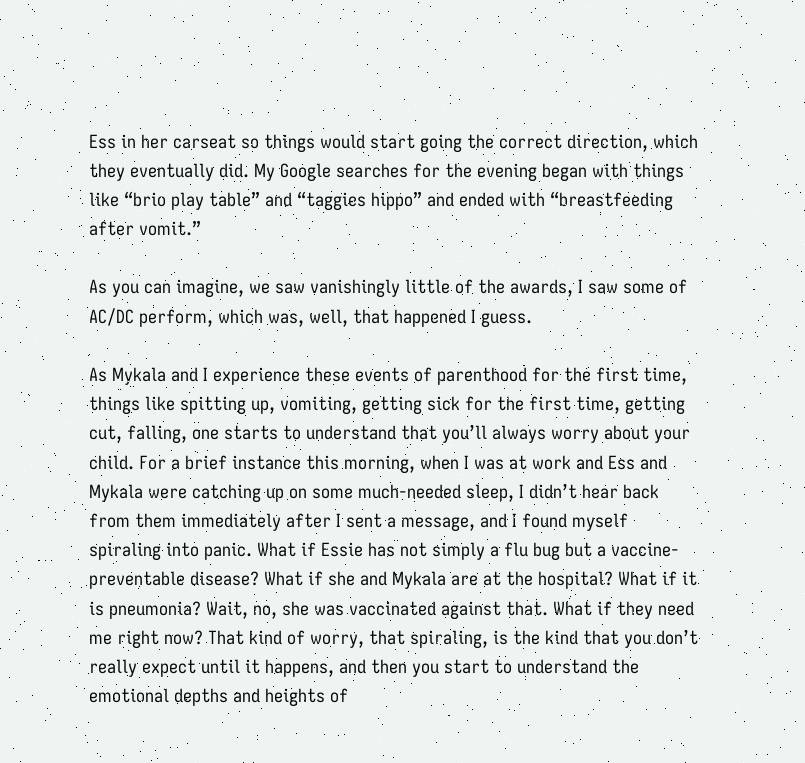Ess in her carseat so things would start going the correct direction, which they eventually did. My Google searches for the evening began with things like “brio play table” and “taggies hippo” and ended with “breastfeeding after vomit.”

As you can imagine, we saw vanishingly little of the awards, I saw some of AC/DC perform, which was, well, that happened I guess.

As Mykala and I experience these events of parenthood for the first time, things like spitting up, vomiting, getting sick for the first time, getting cut, falling, one starts to understand that you’ll always worry about your child. For a brief instance this morning, when I was at work and Ess and Mykala were catching up on some much-needed sleep, I didn’t hear back from them immediately after I sent a message, and I found myself spiraling into panic. What if Essie has not simply a flu bug but a vaccine-preventable disease? What if she and Mykala are at the hospital? What if it is pneumonia? Wait, no, she was vaccinated against that. What if they need me right now? That kind of worry, that spiraling, is the kind that you don’t really expect until it happens, and then you start to understand the emotional depths and heights of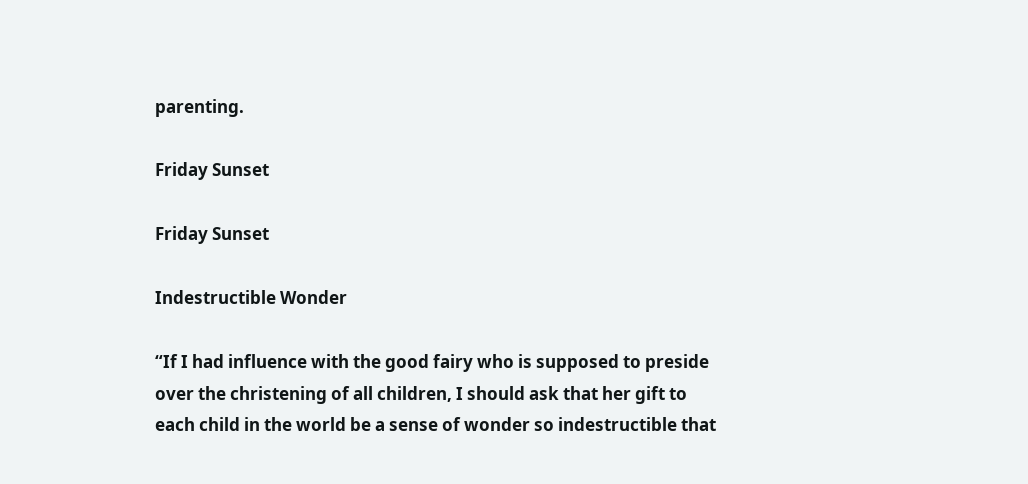parenting.

Friday Sunset

Friday Sunset

Indestructible Wonder

“If I had influence with the good fairy who is supposed to preside over the christening of all children, I should ask that her gift to each child in the world be a sense of wonder so indestructible that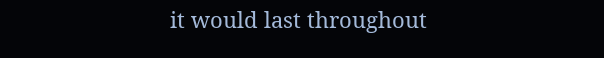it would last throughout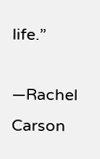life.”

—Rachel Carson